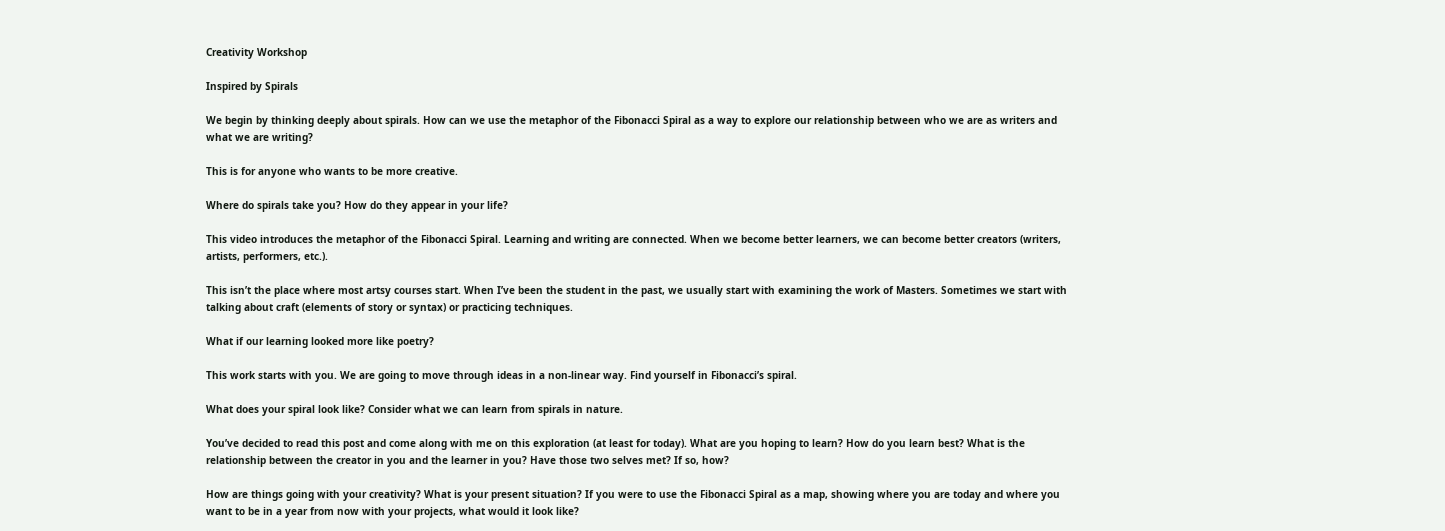Creativity Workshop

Inspired by Spirals

We begin by thinking deeply about spirals. How can we use the metaphor of the Fibonacci Spiral as a way to explore our relationship between who we are as writers and what we are writing?

This is for anyone who wants to be more creative.

Where do spirals take you? How do they appear in your life?

This video introduces the metaphor of the Fibonacci Spiral. Learning and writing are connected. When we become better learners, we can become better creators (writers, artists, performers, etc.).

This isn’t the place where most artsy courses start. When I’ve been the student in the past, we usually start with examining the work of Masters. Sometimes we start with talking about craft (elements of story or syntax) or practicing techniques.

What if our learning looked more like poetry?

This work starts with you. We are going to move through ideas in a non-linear way. Find yourself in Fibonacci’s spiral.

What does your spiral look like? Consider what we can learn from spirals in nature.

You’ve decided to read this post and come along with me on this exploration (at least for today). What are you hoping to learn? How do you learn best? What is the relationship between the creator in you and the learner in you? Have those two selves met? If so, how?

How are things going with your creativity? What is your present situation? If you were to use the Fibonacci Spiral as a map, showing where you are today and where you want to be in a year from now with your projects, what would it look like?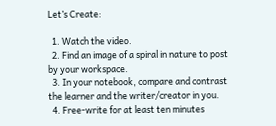Let’s Create:

  1. Watch the video.
  2. Find an image of a spiral in nature to post by your workspace.
  3. In your notebook, compare and contrast the learner and the writer/creator in you.
  4. Free-write for at least ten minutes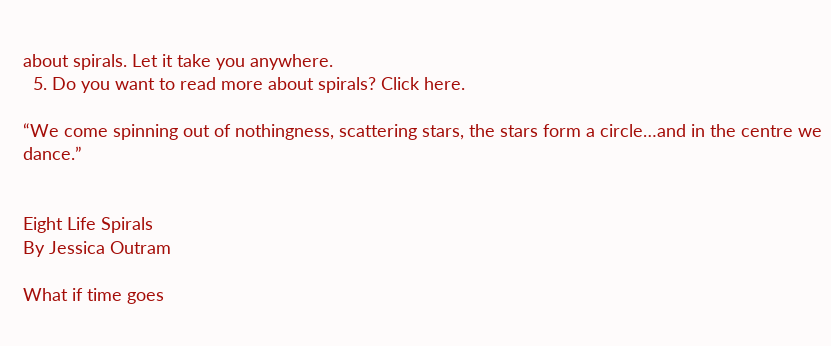about spirals. Let it take you anywhere.
  5. Do you want to read more about spirals? Click here.

“We come spinning out of nothingness, scattering stars, the stars form a circle…and in the centre we dance.”


Eight Life Spirals
By Jessica Outram

What if time goes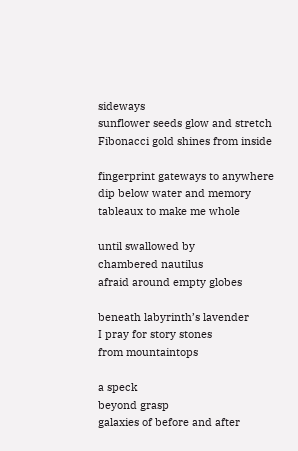sideways
sunflower seeds glow and stretch
Fibonacci gold shines from inside

fingerprint gateways to anywhere
dip below water and memory
tableaux to make me whole

until swallowed by
chambered nautilus
afraid around empty globes

beneath labyrinth’s lavender
I pray for story stones
from mountaintops

a speck
beyond grasp
galaxies of before and after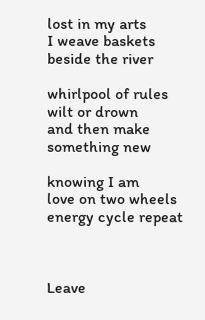lost in my arts
I weave baskets
beside the river

whirlpool of rules
wilt or drown
and then make something new

knowing I am
love on two wheels
energy cycle repeat



Leave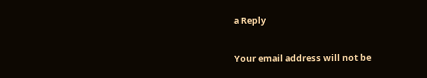a Reply

Your email address will not be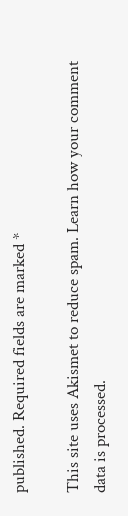published. Required fields are marked *

This site uses Akismet to reduce spam. Learn how your comment data is processed.